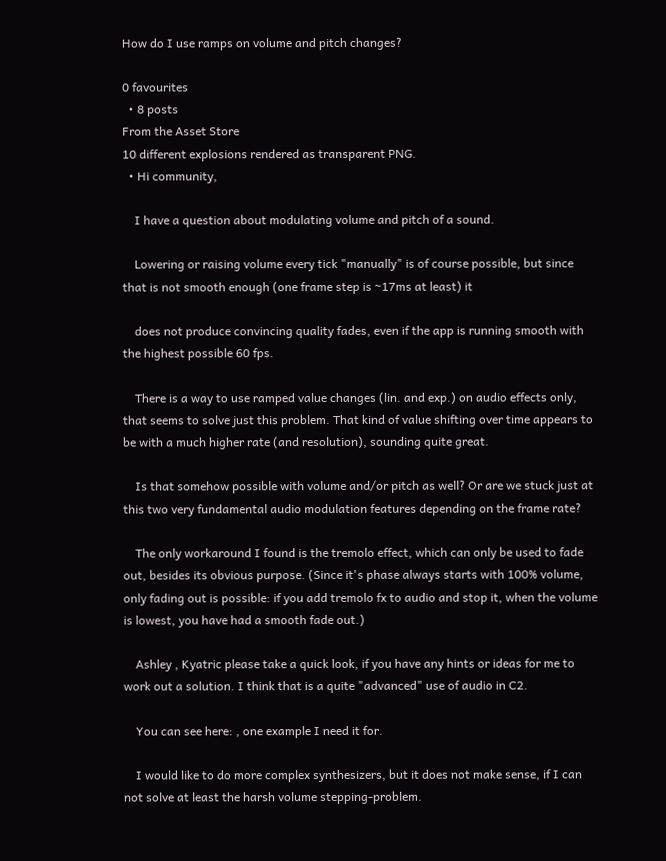How do I use ramps on volume and pitch changes?

0 favourites
  • 8 posts
From the Asset Store
10 different explosions rendered as transparent PNG.
  • Hi community,

    I have a question about modulating volume and pitch of a sound.

    Lowering or raising volume every tick "manually" is of course possible, but since that is not smooth enough (one frame step is ~17ms at least) it

    does not produce convincing quality fades, even if the app is running smooth with the highest possible 60 fps.

    There is a way to use ramped value changes (lin. and exp.) on audio effects only, that seems to solve just this problem. That kind of value shifting over time appears to be with a much higher rate (and resolution), sounding quite great.

    Is that somehow possible with volume and/or pitch as well? Or are we stuck just at this two very fundamental audio modulation features depending on the frame rate?

    The only workaround I found is the tremolo effect, which can only be used to fade out, besides its obvious purpose. (Since it's phase always starts with 100% volume, only fading out is possible: if you add tremolo fx to audio and stop it, when the volume is lowest, you have had a smooth fade out.)

    Ashley , Kyatric please take a quick look, if you have any hints or ideas for me to work out a solution. I think that is a quite "advanced" use of audio in C2.

    You can see here: , one example I need it for.

    I would like to do more complex synthesizers, but it does not make sense, if I can not solve at least the harsh volume stepping-problem.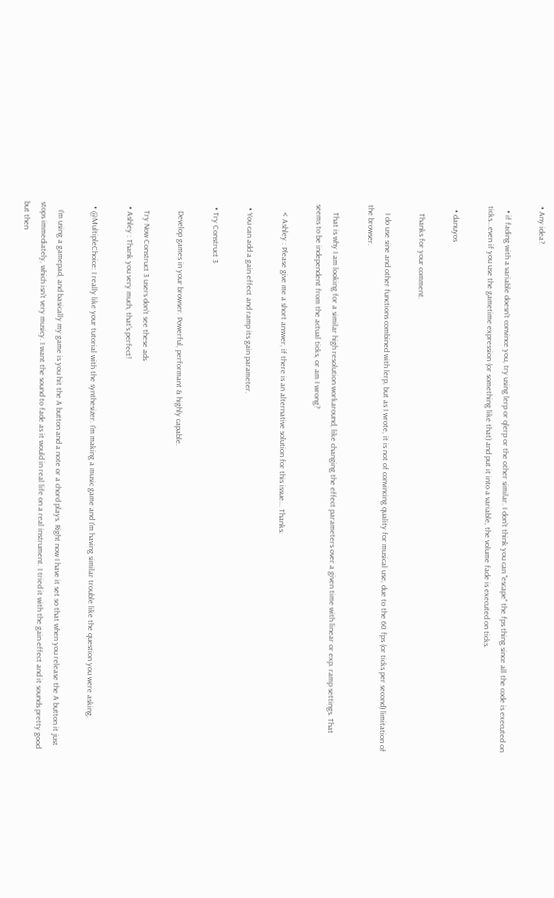• Any idea?

  • if fading with a variable doesn't convince you, try using lerp or qlerp or the other similar. I don't think you can "escape" the fps thing since all the code is executed on ticks...even if you use the gametime expression (or something like that) and put it into a variable, the volume fade is executed on ticks.

  • danuyos

    Thanks for your comment.

    I do use sine and other functions combined with lerp, but as I wrote, it is not of convincing quality for musical use, due to the 60 fps (or ticks per second) limitation of the browser.

    That is why I am looking for a similar high resolution workaround, like changing the effect parameters over a given time with linear or exp. ramp settings. That seems to be independent from the actual ticks, or am I wrong?

    < Ashley : Please give me a short answer, if there is an alternative solution for this issue... Thanks.

  • You can add a gain effect and ramp its gain parameter.

  • Try Construct 3

    Develop games in your browser. Powerful, performant & highly capable.

    Try Now Construct 3 users don't see these ads
  • Ashley : Thank you very much, that's perfect!

  • @MultipleChoice: I really like your tutorial with the synthesizer. I'm making a music game and I'm having similar trouble like the question you were asking.

    I'm using a gamepad, and basically my game is you hit the A button and a note or a chord plays. Right now I have it set so that when you release the A button it just stops immediately, which isn't very musicy. I want the sound to fade as it would in real life on a real instrument. I tried it with the gain effect and it sounds pretty good but then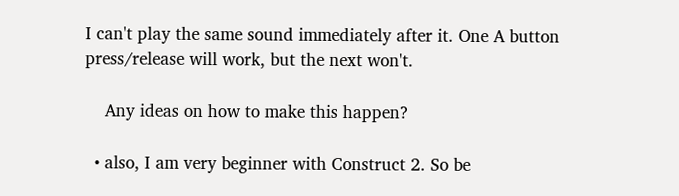I can't play the same sound immediately after it. One A button press/release will work, but the next won't.

    Any ideas on how to make this happen?

  • also, I am very beginner with Construct 2. So be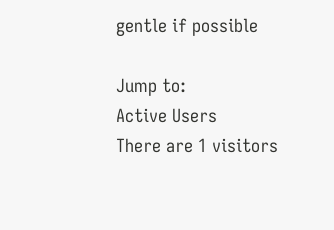gentle if possible

Jump to:
Active Users
There are 1 visitors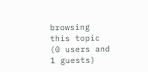browsing this topic (0 users and 1 guests)